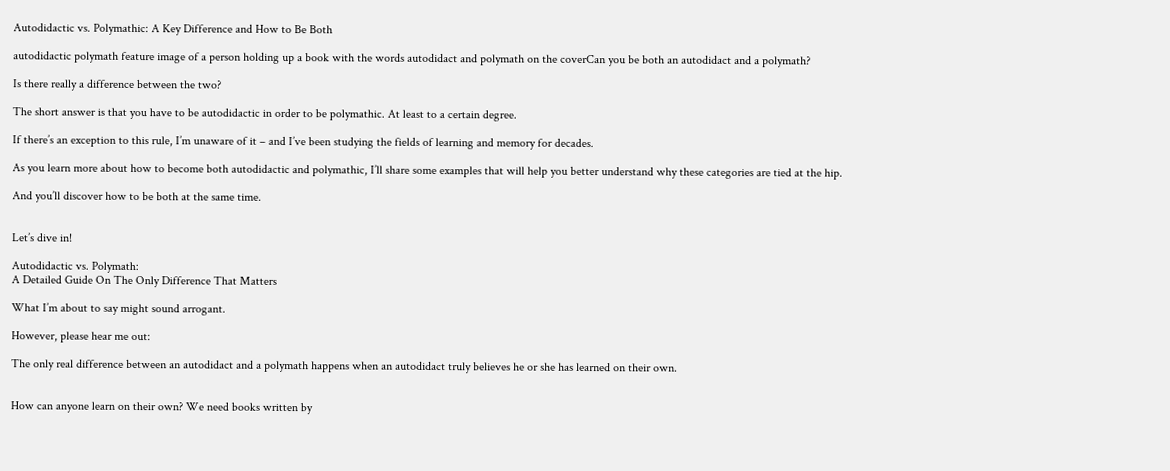Autodidactic vs. Polymathic: A Key Difference and How to Be Both

autodidactic polymath feature image of a person holding up a book with the words autodidact and polymath on the coverCan you be both an autodidact and a polymath?

Is there really a difference between the two?

The short answer is that you have to be autodidactic in order to be polymathic. At least to a certain degree.

If there’s an exception to this rule, I’m unaware of it – and I’ve been studying the fields of learning and memory for decades.

As you learn more about how to become both autodidactic and polymathic, I’ll share some examples that will help you better understand why these categories are tied at the hip.

And you’ll discover how to be both at the same time.


Let’s dive in!

Autodidactic vs. Polymath:
A Detailed Guide On The Only Difference That Matters

What I’m about to say might sound arrogant.

However, please hear me out:

The only real difference between an autodidact and a polymath happens when an autodidact truly believes he or she has learned on their own.


How can anyone learn on their own? We need books written by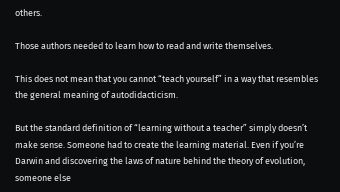others.

Those authors needed to learn how to read and write themselves.

This does not mean that you cannot “teach yourself” in a way that resembles the general meaning of autodidacticism.

But the standard definition of “learning without a teacher” simply doesn’t make sense. Someone had to create the learning material. Even if you’re Darwin and discovering the laws of nature behind the theory of evolution, someone else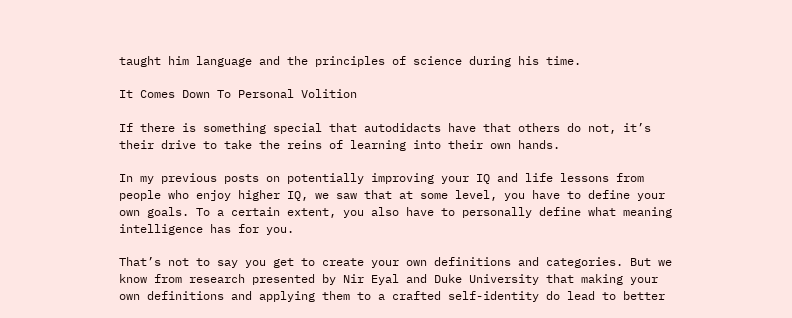taught him language and the principles of science during his time.

It Comes Down To Personal Volition

If there is something special that autodidacts have that others do not, it’s their drive to take the reins of learning into their own hands.

In my previous posts on potentially improving your IQ and life lessons from people who enjoy higher IQ, we saw that at some level, you have to define your own goals. To a certain extent, you also have to personally define what meaning intelligence has for you.

That’s not to say you get to create your own definitions and categories. But we know from research presented by Nir Eyal and Duke University that making your own definitions and applying them to a crafted self-identity do lead to better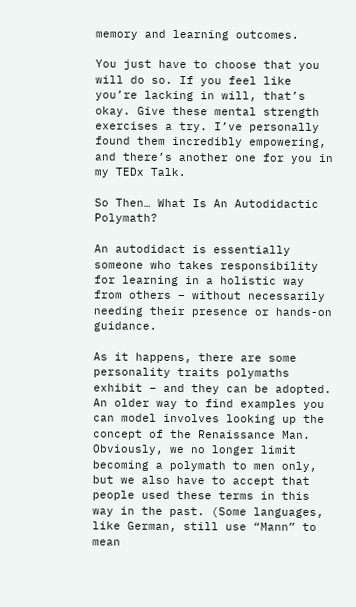memory and learning outcomes.

You just have to choose that you will do so. If you feel like you’re lacking in will, that’s okay. Give these mental strength exercises a try. I’ve personally found them incredibly empowering, and there’s another one for you in my TEDx Talk.

So Then… What Is An Autodidactic Polymath?

An autodidact is essentially someone who takes responsibility for learning in a holistic way from others – without necessarily needing their presence or hands-on guidance.

As it happens, there are some personality traits polymaths exhibit – and they can be adopted. An older way to find examples you can model involves looking up the concept of the Renaissance Man. Obviously, we no longer limit becoming a polymath to men only, but we also have to accept that people used these terms in this way in the past. (Some languages, like German, still use “Mann” to mean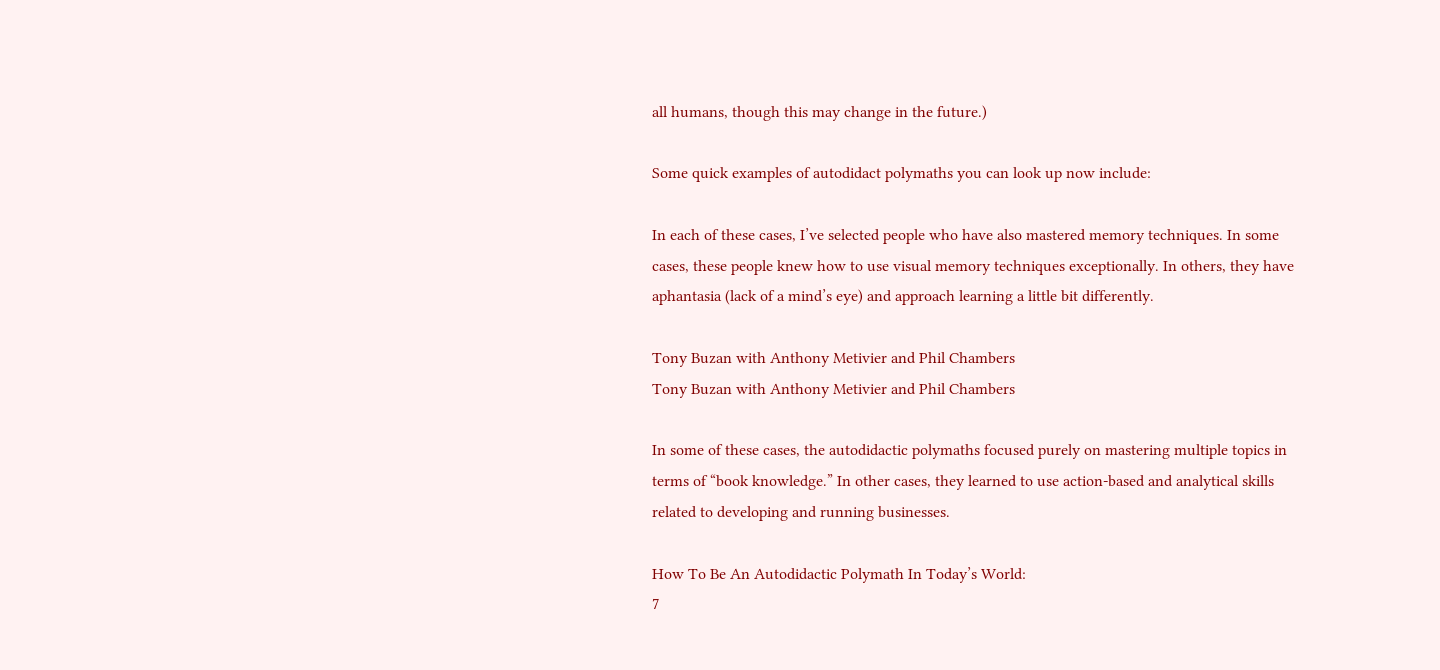all humans, though this may change in the future.)

Some quick examples of autodidact polymaths you can look up now include:

In each of these cases, I’ve selected people who have also mastered memory techniques. In some cases, these people knew how to use visual memory techniques exceptionally. In others, they have aphantasia (lack of a mind’s eye) and approach learning a little bit differently.

Tony Buzan with Anthony Metivier and Phil Chambers
Tony Buzan with Anthony Metivier and Phil Chambers

In some of these cases, the autodidactic polymaths focused purely on mastering multiple topics in terms of “book knowledge.” In other cases, they learned to use action-based and analytical skills related to developing and running businesses.

How To Be An Autodidactic Polymath In Today’s World:
7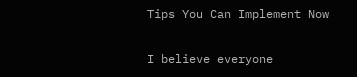Tips You Can Implement Now

I believe everyone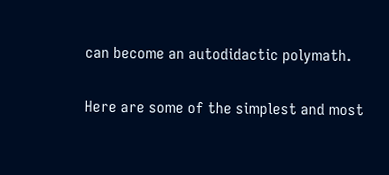can become an autodidactic polymath.

Here are some of the simplest and most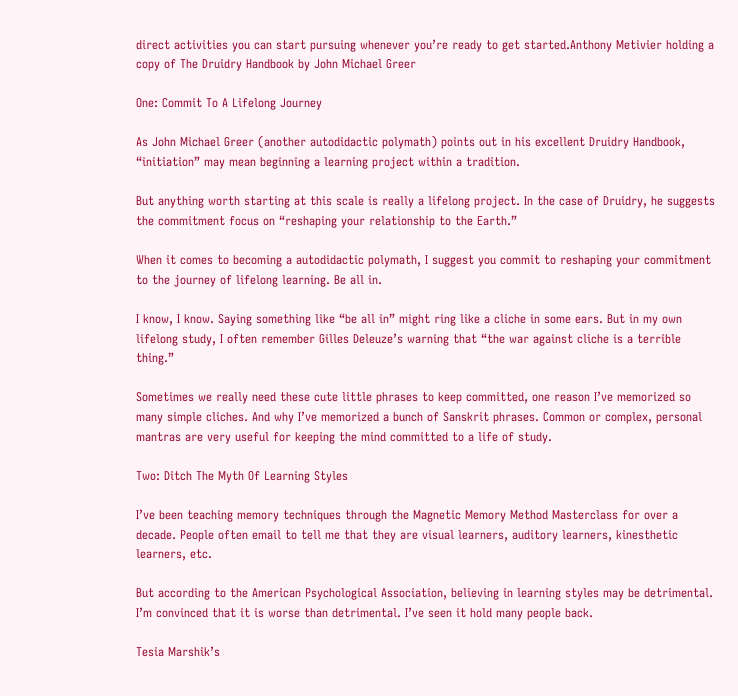direct activities you can start pursuing whenever you’re ready to get started.Anthony Metivier holding a copy of The Druidry Handbook by John Michael Greer

One: Commit To A Lifelong Journey

As John Michael Greer (another autodidactic polymath) points out in his excellent Druidry Handbook, “initiation” may mean beginning a learning project within a tradition.

But anything worth starting at this scale is really a lifelong project. In the case of Druidry, he suggests the commitment focus on “reshaping your relationship to the Earth.”

When it comes to becoming a autodidactic polymath, I suggest you commit to reshaping your commitment to the journey of lifelong learning. Be all in.

I know, I know. Saying something like “be all in” might ring like a cliche in some ears. But in my own lifelong study, I often remember Gilles Deleuze’s warning that “the war against cliche is a terrible thing.”

Sometimes we really need these cute little phrases to keep committed, one reason I’ve memorized so many simple cliches. And why I’ve memorized a bunch of Sanskrit phrases. Common or complex, personal mantras are very useful for keeping the mind committed to a life of study.

Two: Ditch The Myth Of Learning Styles

I’ve been teaching memory techniques through the Magnetic Memory Method Masterclass for over a decade. People often email to tell me that they are visual learners, auditory learners, kinesthetic learners, etc.

But according to the American Psychological Association, believing in learning styles may be detrimental. I’m convinced that it is worse than detrimental. I’ve seen it hold many people back.

Tesia Marshik’s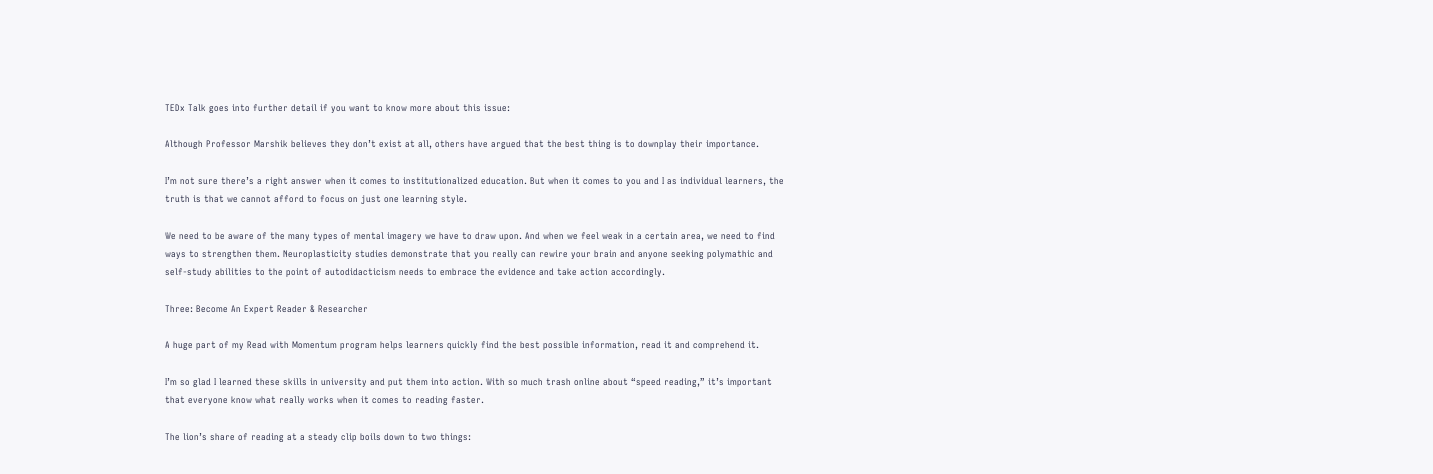TEDx Talk goes into further detail if you want to know more about this issue:

Although Professor Marshik believes they don’t exist at all, others have argued that the best thing is to downplay their importance.

I’m not sure there’s a right answer when it comes to institutionalized education. But when it comes to you and I as individual learners, the truth is that we cannot afford to focus on just one learning style.

We need to be aware of the many types of mental imagery we have to draw upon. And when we feel weak in a certain area, we need to find ways to strengthen them. Neuroplasticity studies demonstrate that you really can rewire your brain and anyone seeking polymathic and self-study abilities to the point of autodidacticism needs to embrace the evidence and take action accordingly.

Three: Become An Expert Reader & Researcher

A huge part of my Read with Momentum program helps learners quickly find the best possible information, read it and comprehend it.

I’m so glad I learned these skills in university and put them into action. With so much trash online about “speed reading,” it’s important that everyone know what really works when it comes to reading faster.

The lion’s share of reading at a steady clip boils down to two things: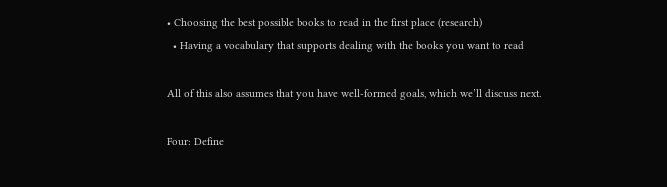• Choosing the best possible books to read in the first place (research)
  • Having a vocabulary that supports dealing with the books you want to read

All of this also assumes that you have well-formed goals, which we’ll discuss next.

Four: Define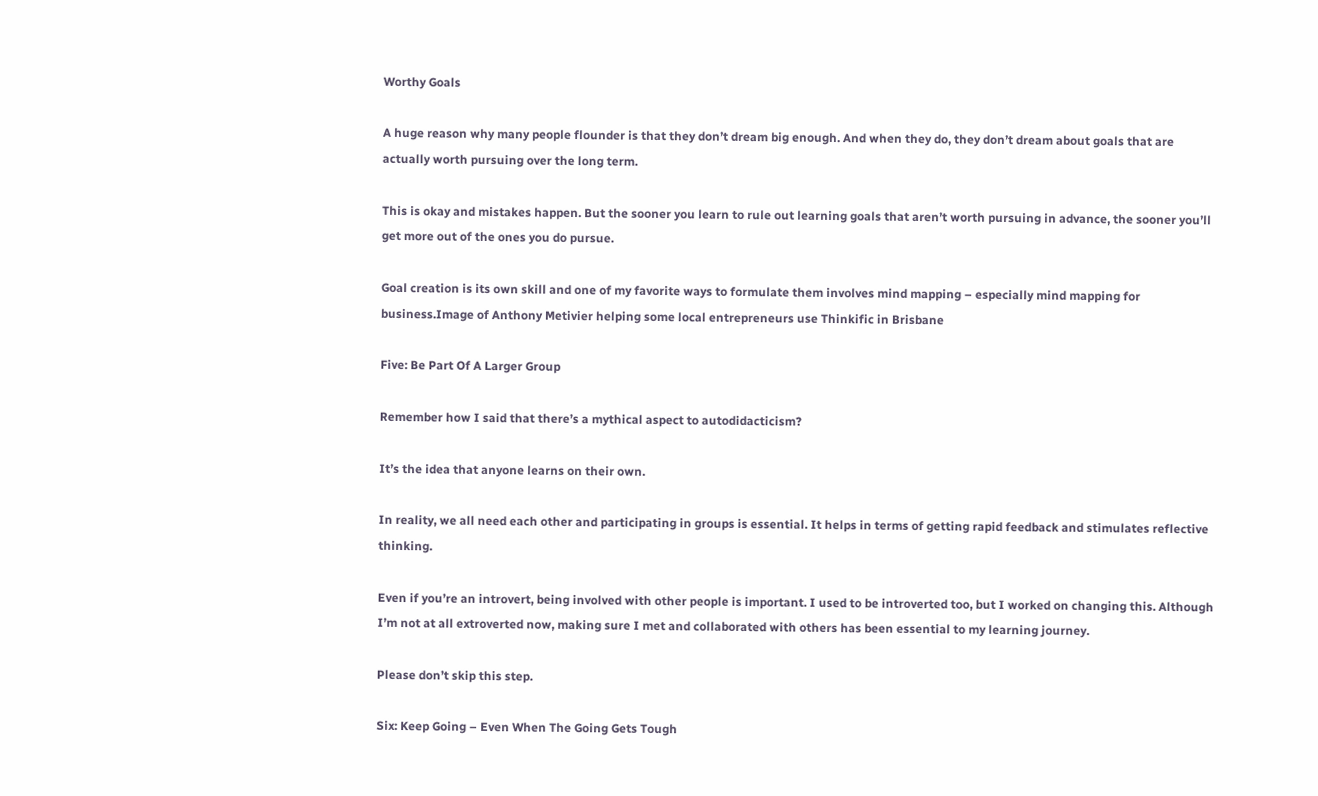Worthy Goals

A huge reason why many people flounder is that they don’t dream big enough. And when they do, they don’t dream about goals that are actually worth pursuing over the long term.

This is okay and mistakes happen. But the sooner you learn to rule out learning goals that aren’t worth pursuing in advance, the sooner you’ll get more out of the ones you do pursue.

Goal creation is its own skill and one of my favorite ways to formulate them involves mind mapping – especially mind mapping for business.Image of Anthony Metivier helping some local entrepreneurs use Thinkific in Brisbane

Five: Be Part Of A Larger Group

Remember how I said that there’s a mythical aspect to autodidacticism?

It’s the idea that anyone learns on their own.

In reality, we all need each other and participating in groups is essential. It helps in terms of getting rapid feedback and stimulates reflective thinking.

Even if you’re an introvert, being involved with other people is important. I used to be introverted too, but I worked on changing this. Although I’m not at all extroverted now, making sure I met and collaborated with others has been essential to my learning journey.

Please don’t skip this step.

Six: Keep Going – Even When The Going Gets Tough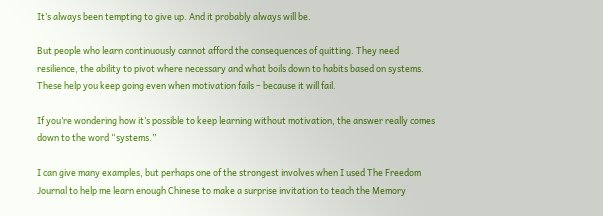It’s always been tempting to give up. And it probably always will be.

But people who learn continuously cannot afford the consequences of quitting. They need resilience, the ability to pivot where necessary and what boils down to habits based on systems. These help you keep going even when motivation fails – because it will fail.

If you’re wondering how it’s possible to keep learning without motivation, the answer really comes down to the word “systems.”

I can give many examples, but perhaps one of the strongest involves when I used The Freedom Journal to help me learn enough Chinese to make a surprise invitation to teach the Memory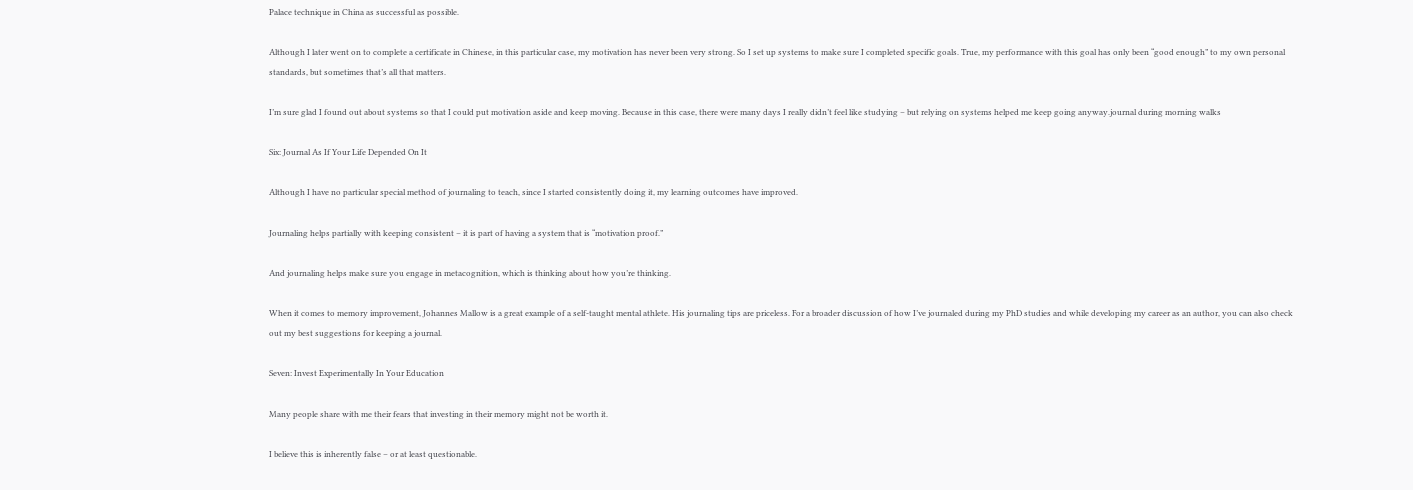Palace technique in China as successful as possible.

Although I later went on to complete a certificate in Chinese, in this particular case, my motivation has never been very strong. So I set up systems to make sure I completed specific goals. True, my performance with this goal has only been “good enough” to my own personal standards, but sometimes that’s all that matters.

I’m sure glad I found out about systems so that I could put motivation aside and keep moving. Because in this case, there were many days I really didn’t feel like studying – but relying on systems helped me keep going anyway.journal during morning walks

Six: Journal As If Your Life Depended On It

Although I have no particular special method of journaling to teach, since I started consistently doing it, my learning outcomes have improved.

Journaling helps partially with keeping consistent – it is part of having a system that is “motivation proof.”

And journaling helps make sure you engage in metacognition, which is thinking about how you’re thinking.

When it comes to memory improvement, Johannes Mallow is a great example of a self-taught mental athlete. His journaling tips are priceless. For a broader discussion of how I’ve journaled during my PhD studies and while developing my career as an author, you can also check out my best suggestions for keeping a journal.

Seven: Invest Experimentally In Your Education

Many people share with me their fears that investing in their memory might not be worth it.

I believe this is inherently false – or at least questionable.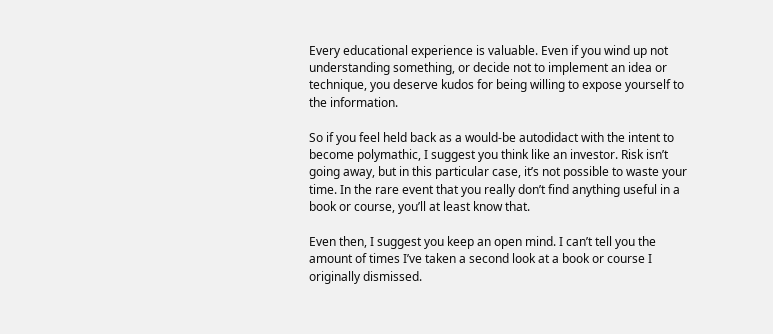Every educational experience is valuable. Even if you wind up not understanding something, or decide not to implement an idea or technique, you deserve kudos for being willing to expose yourself to the information.

So if you feel held back as a would-be autodidact with the intent to become polymathic, I suggest you think like an investor. Risk isn’t going away, but in this particular case, it’s not possible to waste your time. In the rare event that you really don’t find anything useful in a book or course, you’ll at least know that.

Even then, I suggest you keep an open mind. I can’t tell you the amount of times I’ve taken a second look at a book or course I originally dismissed.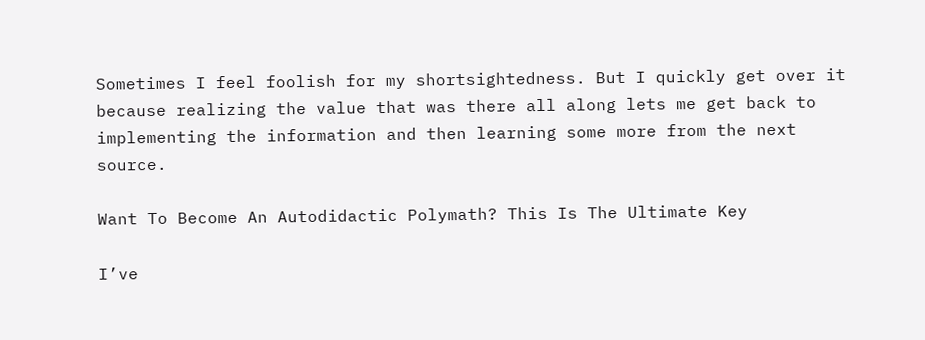Sometimes I feel foolish for my shortsightedness. But I quickly get over it because realizing the value that was there all along lets me get back to implementing the information and then learning some more from the next source.

Want To Become An Autodidactic Polymath? This Is The Ultimate Key

I’ve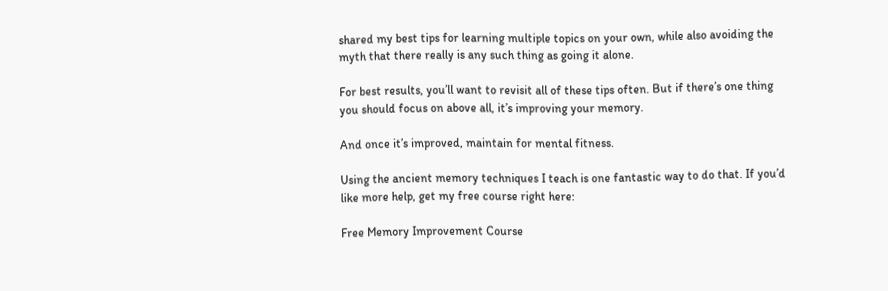shared my best tips for learning multiple topics on your own, while also avoiding the myth that there really is any such thing as going it alone.

For best results, you’ll want to revisit all of these tips often. But if there’s one thing you should focus on above all, it’s improving your memory.

And once it’s improved, maintain for mental fitness.

Using the ancient memory techniques I teach is one fantastic way to do that. If you’d like more help, get my free course right here:

Free Memory Improvement Course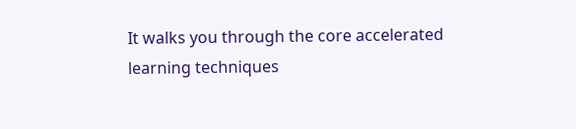It walks you through the core accelerated learning techniques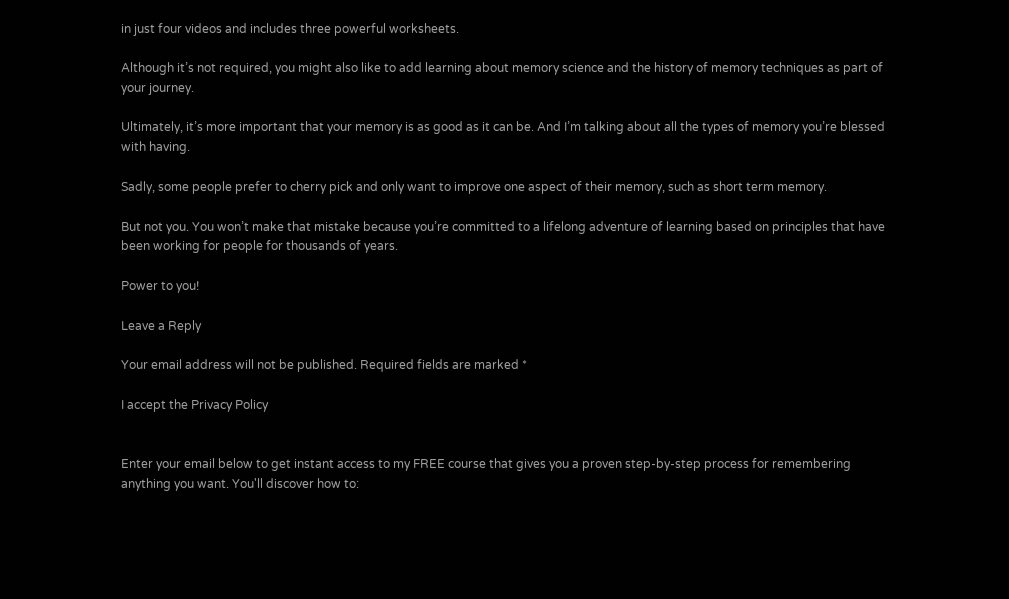in just four videos and includes three powerful worksheets.

Although it’s not required, you might also like to add learning about memory science and the history of memory techniques as part of your journey.

Ultimately, it’s more important that your memory is as good as it can be. And I’m talking about all the types of memory you’re blessed with having.

Sadly, some people prefer to cherry pick and only want to improve one aspect of their memory, such as short term memory.

But not you. You won’t make that mistake because you’re committed to a lifelong adventure of learning based on principles that have been working for people for thousands of years.

Power to you!

Leave a Reply

Your email address will not be published. Required fields are marked *

I accept the Privacy Policy


Enter your email below to get instant access to my FREE course that gives you a proven step-by-step process for remembering anything you want. You'll discover how to: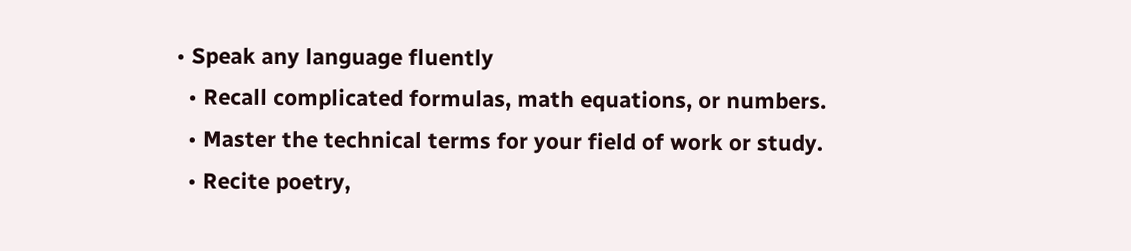• Speak any language fluently
  • Recall complicated formulas, math equations, or numbers.
  • Master the technical terms for your field of work or study.
  • Recite poetry,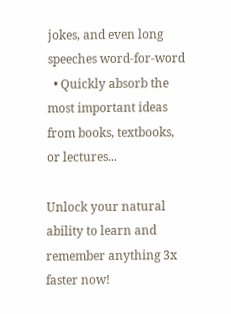jokes, and even long speeches word-for-word
  • Quickly absorb the most important ideas from books, textbooks, or lectures...

Unlock your natural ability to learn and remember anything 3x faster now!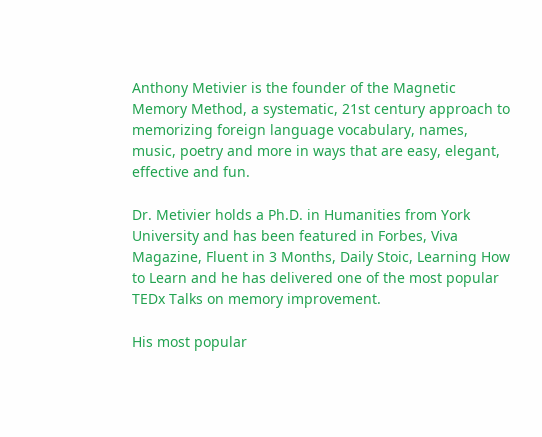Anthony Metivier is the founder of the Magnetic Memory Method, a systematic, 21st century approach to memorizing foreign language vocabulary, names, music, poetry and more in ways that are easy, elegant, effective and fun.

Dr. Metivier holds a Ph.D. in Humanities from York University and has been featured in Forbes, Viva Magazine, Fluent in 3 Months, Daily Stoic, Learning How to Learn and he has delivered one of the most popular TEDx Talks on memory improvement.

His most popular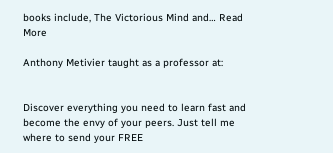books include, The Victorious Mind and… Read More

Anthony Metivier taught as a professor at:


Discover everything you need to learn fast and become the envy of your peers. Just tell me where to send your FREE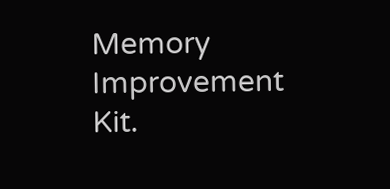Memory Improvement Kit.